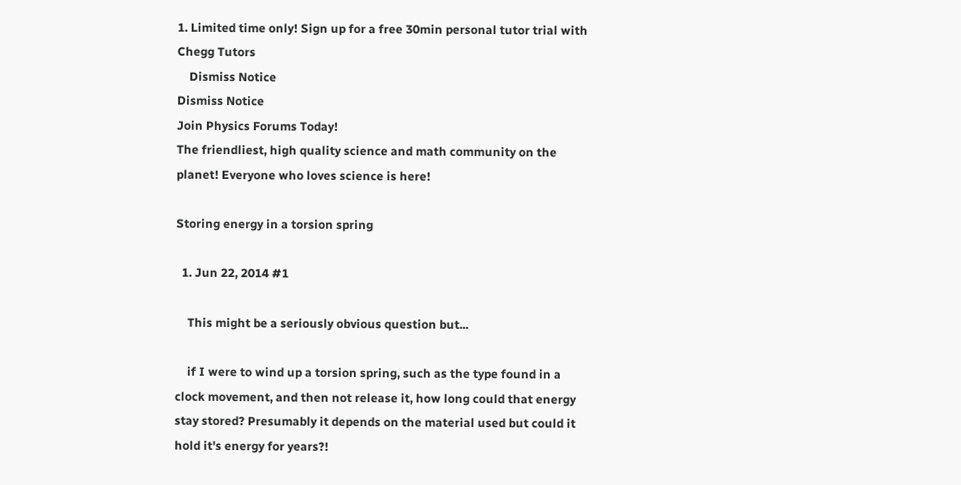1. Limited time only! Sign up for a free 30min personal tutor trial with Chegg Tutors
    Dismiss Notice
Dismiss Notice
Join Physics Forums Today!
The friendliest, high quality science and math community on the planet! Everyone who loves science is here!

Storing energy in a torsion spring

  1. Jun 22, 2014 #1

    This might be a seriously obvious question but...

    if I were to wind up a torsion spring, such as the type found in a clock movement, and then not release it, how long could that energy stay stored? Presumably it depends on the material used but could it hold it's energy for years?!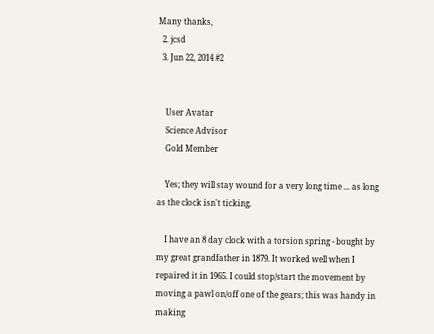Many thanks,
  2. jcsd
  3. Jun 22, 2014 #2


    User Avatar
    Science Advisor
    Gold Member

    Yes; they will stay wound for a very long time ... as long as the clock isn't ticking.

    I have an 8 day clock with a torsion spring - bought by my great grandfather in 1879. It worked well when I repaired it in 1965. I could stop/start the movement by moving a pawl on/off one of the gears; this was handy in making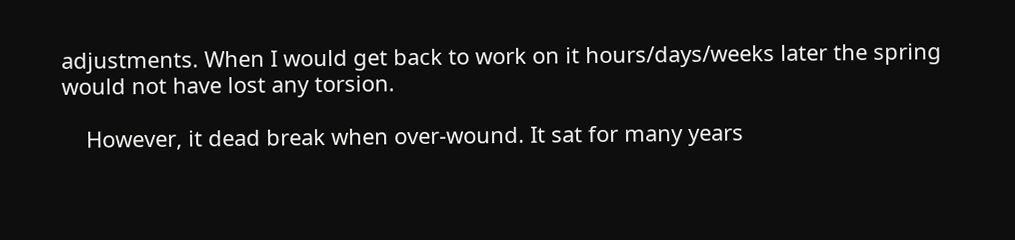adjustments. When I would get back to work on it hours/days/weeks later the spring would not have lost any torsion.

    However, it dead break when over-wound. It sat for many years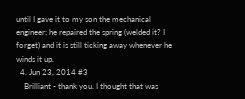until I gave it to my son the mechanical engineer; he repaired the spring (welded it? I forget) and it is still ticking away whenever he winds it up.
  4. Jun 23, 2014 #3
    Brilliant - thank you. I thought that was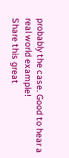probably the case. Good to hear a real world example!
Share this great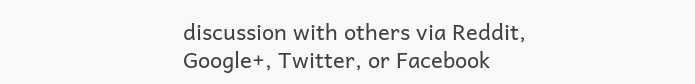discussion with others via Reddit, Google+, Twitter, or Facebook